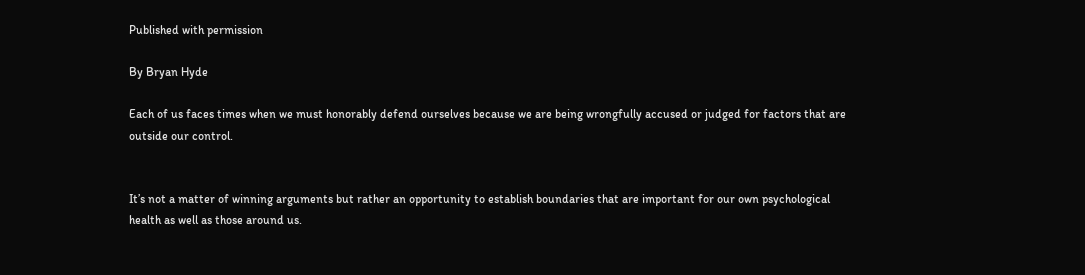Published with permission

By Bryan Hyde

Each of us faces times when we must honorably defend ourselves because we are being wrongfully accused or judged for factors that are outside our control.


It’s not a matter of winning arguments but rather an opportunity to establish boundaries that are important for our own psychological health as well as those around us.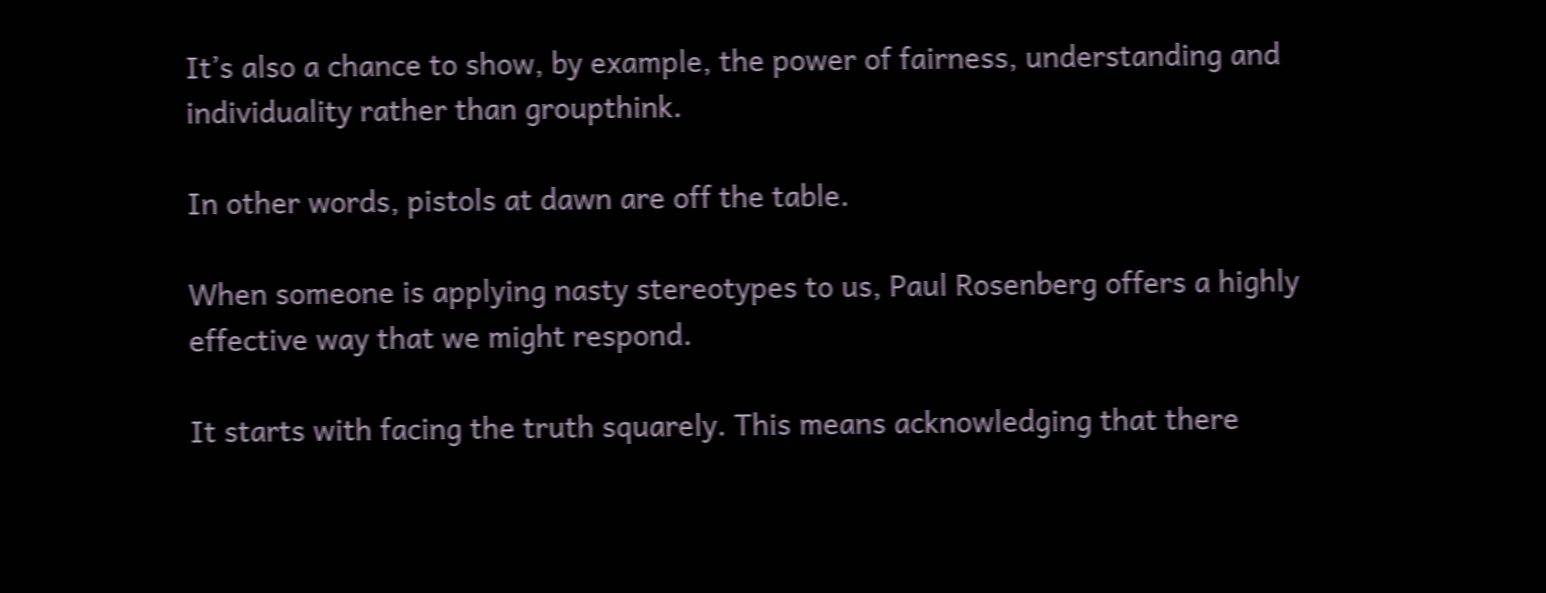It’s also a chance to show, by example, the power of fairness, understanding and individuality rather than groupthink.

In other words, pistols at dawn are off the table.

When someone is applying nasty stereotypes to us, Paul Rosenberg offers a highly effective way that we might respond.

It starts with facing the truth squarely. This means acknowledging that there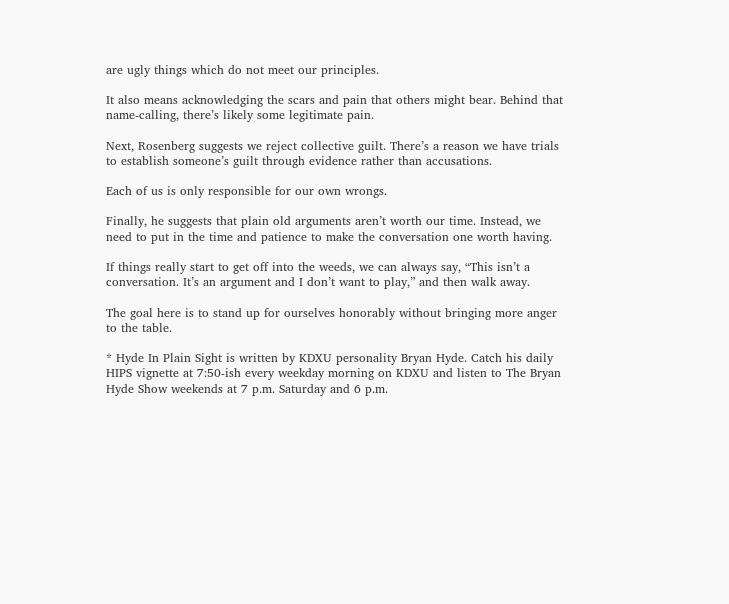are ugly things which do not meet our principles.

It also means acknowledging the scars and pain that others might bear. Behind that name-calling, there’s likely some legitimate pain.

Next, Rosenberg suggests we reject collective guilt. There’s a reason we have trials to establish someone’s guilt through evidence rather than accusations.

Each of us is only responsible for our own wrongs.

Finally, he suggests that plain old arguments aren’t worth our time. Instead, we need to put in the time and patience to make the conversation one worth having.

If things really start to get off into the weeds, we can always say, “This isn’t a conversation. It’s an argument and I don’t want to play,” and then walk away.

The goal here is to stand up for ourselves honorably without bringing more anger to the table.

* Hyde In Plain Sight is written by KDXU personality Bryan Hyde. Catch his daily HIPS vignette at 7:50-ish every weekday morning on KDXU and listen to The Bryan Hyde Show weekends at 7 p.m. Saturday and 6 p.m.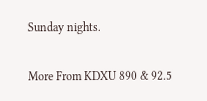Sunday nights.

More From KDXU 890 & 92.5